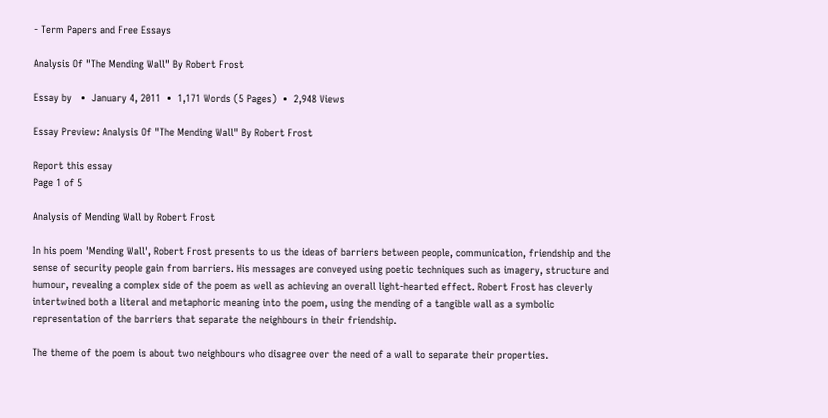- Term Papers and Free Essays

Analysis Of "The Mending Wall" By Robert Frost

Essay by   •  January 4, 2011  •  1,171 Words (5 Pages)  •  2,948 Views

Essay Preview: Analysis Of "The Mending Wall" By Robert Frost

Report this essay
Page 1 of 5

Analysis of Mending Wall by Robert Frost

In his poem 'Mending Wall', Robert Frost presents to us the ideas of barriers between people, communication, friendship and the sense of security people gain from barriers. His messages are conveyed using poetic techniques such as imagery, structure and humour, revealing a complex side of the poem as well as achieving an overall light-hearted effect. Robert Frost has cleverly intertwined both a literal and metaphoric meaning into the poem, using the mending of a tangible wall as a symbolic representation of the barriers that separate the neighbours in their friendship.

The theme of the poem is about two neighbours who disagree over the need of a wall to separate their properties.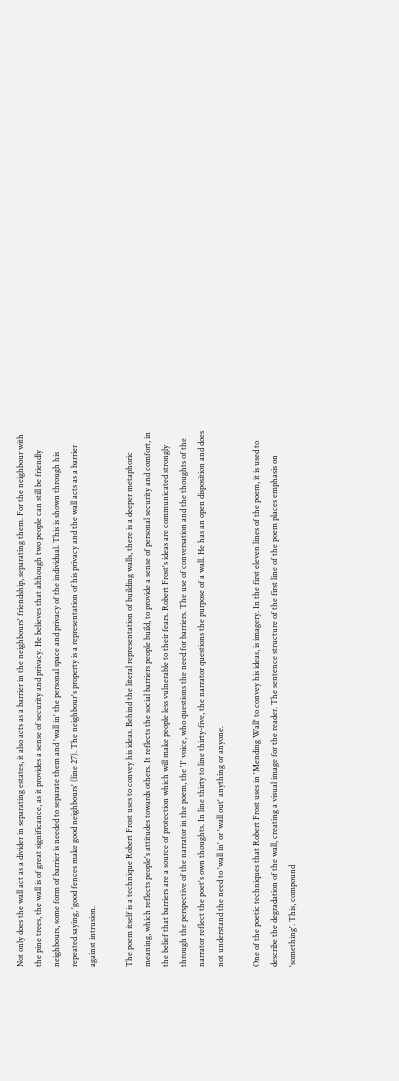Not only does the wall act as a divider in separating estates, it also acts as a barrier in the neighbours' friendship, separating them. For the neighbour with the pine trees, the wall is of great significance, as it provides a sense of security and privacy. He believes that although two people can still be friendly neighbours, some form of barrier is needed to separate them and 'wall in' the personal space and privacy of the individual. This is shown through his repeated saying, 'good fences make good neighbours' (line 27). The neighbour's property is a representation of his privacy and the wall acts as a barrier against intrusion.

The poem itself is a technique Robert Frost uses to convey his ideas. Behind the literal representation of building walls, there is a deeper metaphoric meaning, which reflects people's attitudes towards others. It reflects the social barriers people build, to provide a sense of personal security and comfort, in the belief that barriers are a source of protection which will make people less vulnerable to their fears. Robert Frost's ideas are communicated strongly through the perspective of the narrator in the poem, the 'I' voice, who questions the need for barriers. The use of conversation and the thoughts of the narrator reflect the poet's own thoughts. In line thirty to line thirty-five, the narrator questions the purpose of a wall. He has an open disposition and does not understand the need to 'wall in' or 'wall out' anything or anyone.

One of the poetic techniques that Robert Frost uses in 'Mending Wall' to convey his ideas, is imagery. In the first eleven lines of the poem, it is used to describe the degradation of the wall, creating a visual image for the reader. The sentence structure of the first line of the poem places emphasis on 'something'. This, compound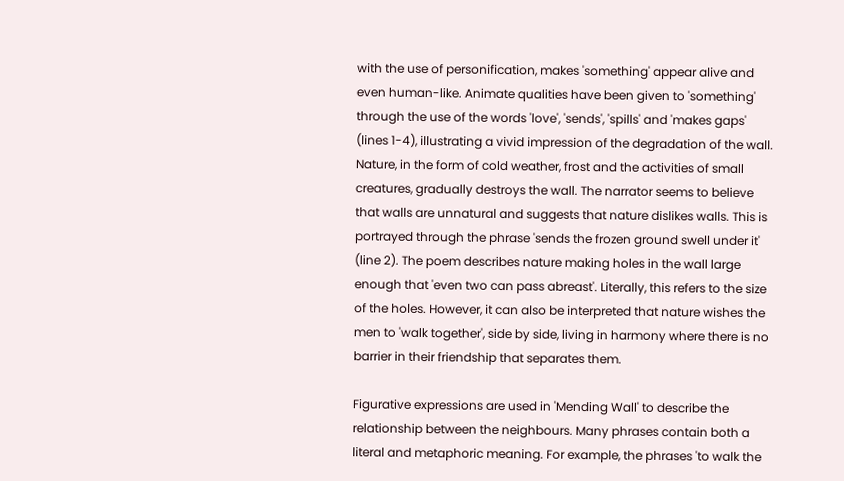with the use of personification, makes 'something' appear alive and even human-like. Animate qualities have been given to 'something' through the use of the words 'love', 'sends', 'spills' and 'makes gaps' (lines 1-4), illustrating a vivid impression of the degradation of the wall. Nature, in the form of cold weather, frost and the activities of small creatures, gradually destroys the wall. The narrator seems to believe that walls are unnatural and suggests that nature dislikes walls. This is portrayed through the phrase 'sends the frozen ground swell under it' (line 2). The poem describes nature making holes in the wall large enough that 'even two can pass abreast'. Literally, this refers to the size of the holes. However, it can also be interpreted that nature wishes the men to 'walk together', side by side, living in harmony where there is no barrier in their friendship that separates them.

Figurative expressions are used in 'Mending Wall' to describe the relationship between the neighbours. Many phrases contain both a literal and metaphoric meaning. For example, the phrases 'to walk the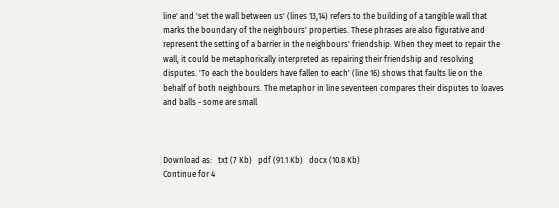line' and 'set the wall between us' (lines 13,14) refers to the building of a tangible wall that marks the boundary of the neighbours' properties. These phrases are also figurative and represent the setting of a barrier in the neighbours' friendship. When they meet to repair the wall, it could be metaphorically interpreted as repairing their friendship and resolving disputes. 'To each the boulders have fallen to each' (line 16) shows that faults lie on the behalf of both neighbours. The metaphor in line seventeen compares their disputes to loaves and balls - some are small



Download as:   txt (7 Kb)   pdf (91.1 Kb)   docx (10.8 Kb)
Continue for 4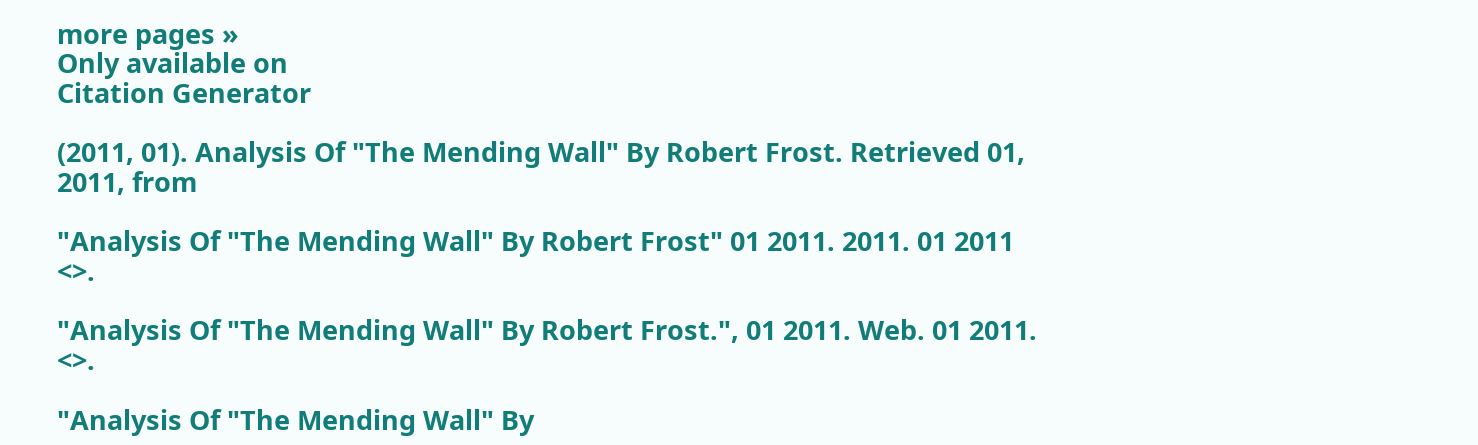more pages »
Only available on
Citation Generator

(2011, 01). Analysis Of "The Mending Wall" By Robert Frost. Retrieved 01, 2011, from

"Analysis Of "The Mending Wall" By Robert Frost" 01 2011. 2011. 01 2011 <>.

"Analysis Of "The Mending Wall" By Robert Frost.", 01 2011. Web. 01 2011. <>.

"Analysis Of "The Mending Wall" By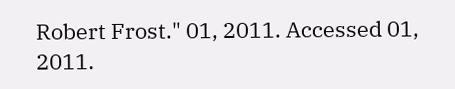Robert Frost." 01, 2011. Accessed 01, 2011.